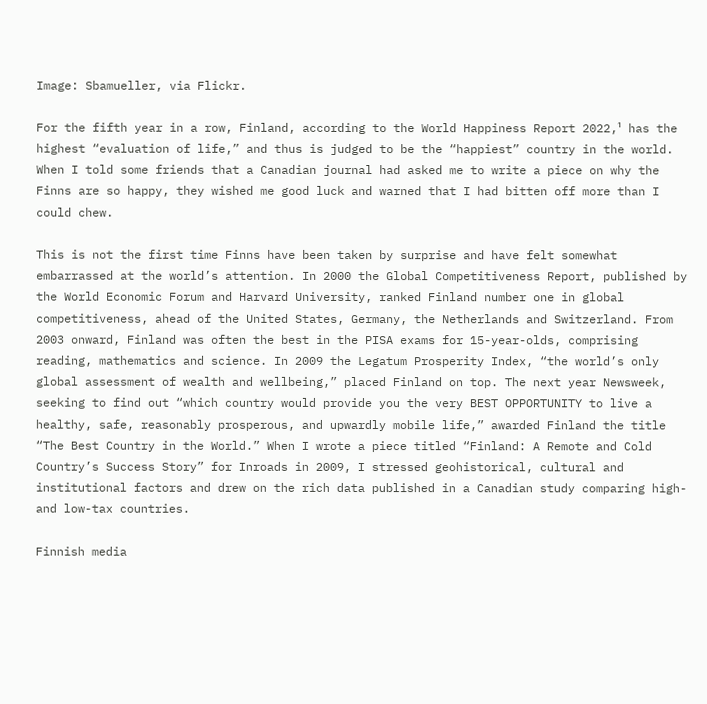Image: Sbamueller, via Flickr.

For the fifth year in a row, Finland, according to the World Happiness Report 2022,¹ has the highest “evaluation of life,” and thus is judged to be the “happiest” country in the world. When I told some friends that a Canadian journal had asked me to write a piece on why the Finns are so happy, they wished me good luck and warned that I had bitten off more than I could chew.

This is not the first time Finns have been taken by surprise and have felt somewhat embarrassed at the world’s attention. In 2000 the Global Competitiveness Report, published by the World Economic Forum and Harvard University, ranked Finland number one in global competitiveness, ahead of the United States, Germany, the Netherlands and Switzerland. From 2003 onward, Finland was often the best in the PISA exams for 15-year-olds, comprising reading, mathematics and science. In 2009 the Legatum Prosperity Index, “the world’s only global assessment of wealth and wellbeing,” placed Finland on top. The next year Newsweek, seeking to find out “which country would provide you the very BEST OPPORTUNITY to live a healthy, safe, reasonably prosperous, and upwardly mobile life,” awarded Finland the title “The Best Country in the World.” When I wrote a piece titled “Finland: A Remote and Cold Country’s Success Story” for Inroads in 2009, I stressed geohistorical, cultural and institutional factors and drew on the rich data published in a Canadian study comparing high- and low-tax countries.

Finnish media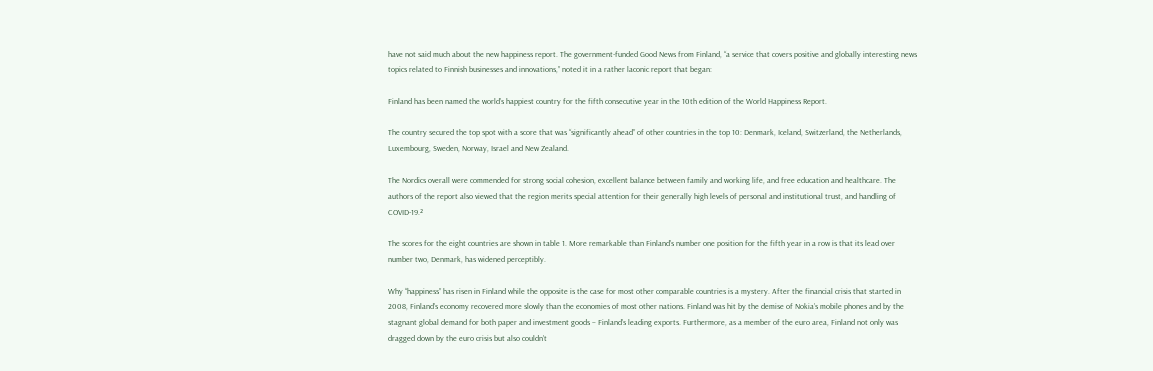have not said much about the new happiness report. The government-funded Good News from Finland, “a service that covers positive and globally interesting news topics related to Finnish businesses and innovations,” noted it in a rather laconic report that began:

Finland has been named the world’s happiest country for the fifth consecutive year in the 10th edition of the World Happiness Report.

The country secured the top spot with a score that was “significantly ahead” of other countries in the top 10: Denmark, Iceland, Switzerland, the Netherlands, Luxembourg, Sweden, Norway, Israel and New Zealand.

The Nordics overall were commended for strong social cohesion, excellent balance between family and working life, and free education and healthcare. The authors of the report also viewed that the region merits special attention for their generally high levels of personal and institutional trust, and handling of COVID-19.²

The scores for the eight countries are shown in table 1. More remarkable than Finland’s number one position for the fifth year in a row is that its lead over number two, Denmark, has widened perceptibly.

Why “happiness” has risen in Finland while the opposite is the case for most other comparable countries is a mystery. After the financial crisis that started in 2008, Finland’s economy recovered more slowly than the economies of most other nations. Finland was hit by the demise of Nokia’s mobile phones and by the stagnant global demand for both paper and investment goods – Finland’s leading exports. Furthermore, as a member of the euro area, Finland not only was dragged down by the euro crisis but also couldn’t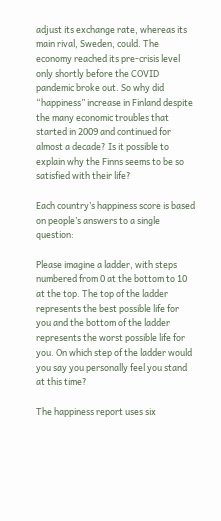adjust its exchange rate, whereas its main rival, Sweden, could. The economy reached its pre-crisis level only shortly before the COVID pandemic broke out. So why did “happiness” increase in Finland despite the many economic troubles that started in 2009 and continued for almost a decade? Is it possible to explain why the Finns seems to be so satisfied with their life?

Each country’s happiness score is based on people’s answers to a single question:

Please imagine a ladder, with steps numbered from 0 at the bottom to 10 at the top. The top of the ladder represents the best possible life for you and the bottom of the ladder represents the worst possible life for you. On which step of the ladder would you say you personally feel you stand at this time?

The happiness report uses six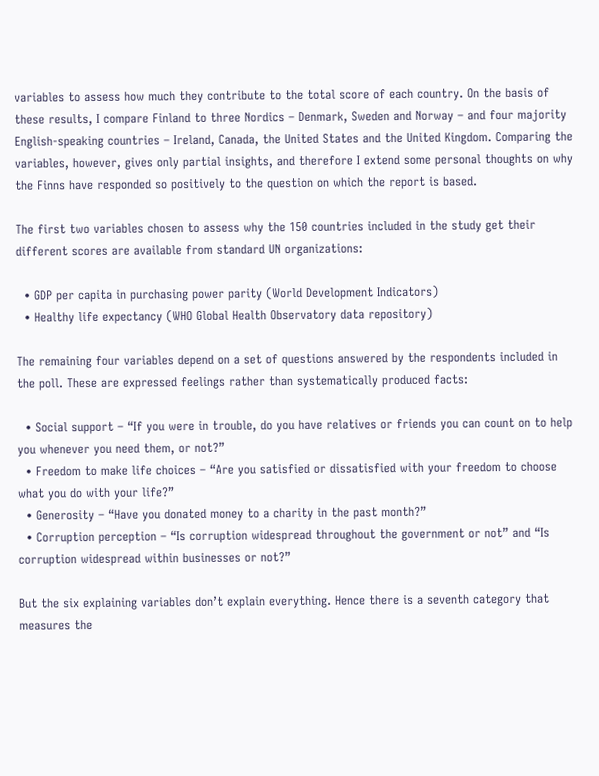variables to assess how much they contribute to the total score of each country. On the basis of these results, I compare Finland to three Nordics – Denmark, Sweden and Norway – and four majority English-speaking countries – Ireland, Canada, the United States and the United Kingdom. Comparing the variables, however, gives only partial insights, and therefore I extend some personal thoughts on why the Finns have responded so positively to the question on which the report is based.

The first two variables chosen to assess why the 150 countries included in the study get their different scores are available from standard UN organizations:

  • GDP per capita in purchasing power parity (World Development Indicators)
  • Healthy life expectancy (WHO Global Health Observatory data repository)

The remaining four variables depend on a set of questions answered by the respondents included in the poll. These are expressed feelings rather than systematically produced facts:

  • Social support – “If you were in trouble, do you have relatives or friends you can count on to help you whenever you need them, or not?”
  • Freedom to make life choices – “Are you satisfied or dissatisfied with your freedom to choose what you do with your life?”
  • Generosity – “Have you donated money to a charity in the past month?”
  • Corruption perception – “Is corruption widespread throughout the government or not” and “Is corruption widespread within businesses or not?”

But the six explaining variables don’t explain everything. Hence there is a seventh category that measures the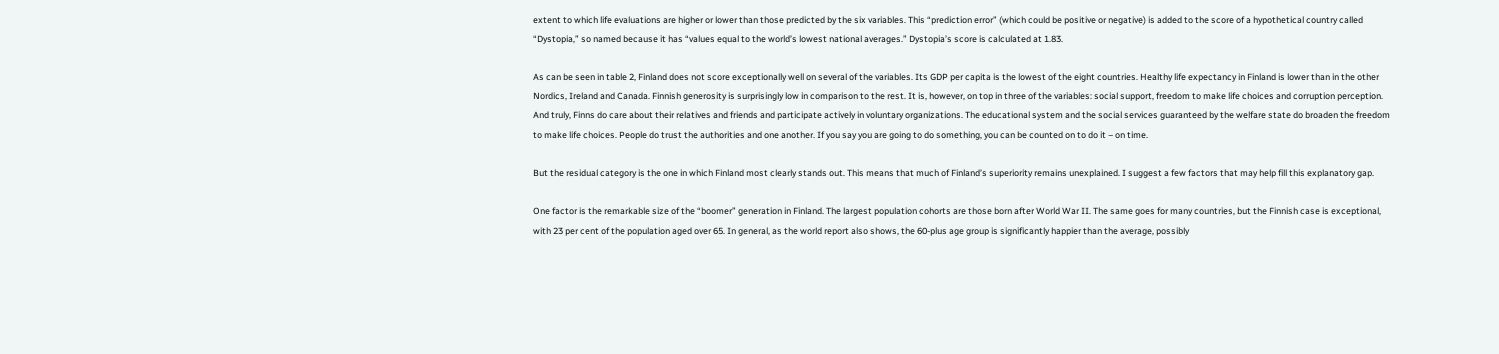extent to which life evaluations are higher or lower than those predicted by the six variables. This “prediction error” (which could be positive or negative) is added to the score of a hypothetical country called “Dystopia,” so named because it has “values equal to the world’s lowest national averages.” Dystopia’s score is calculated at 1.83.

As can be seen in table 2, Finland does not score exceptionally well on several of the variables. Its GDP per capita is the lowest of the eight countries. Healthy life expectancy in Finland is lower than in the other Nordics, Ireland and Canada. Finnish generosity is surprisingly low in comparison to the rest. It is, however, on top in three of the variables: social support, freedom to make life choices and corruption perception. And truly, Finns do care about their relatives and friends and participate actively in voluntary organizations. The educational system and the social services guaranteed by the welfare state do broaden the freedom to make life choices. People do trust the authorities and one another. If you say you are going to do something, you can be counted on to do it – on time.

But the residual category is the one in which Finland most clearly stands out. This means that much of Finland’s superiority remains unexplained. I suggest a few factors that may help fill this explanatory gap.

One factor is the remarkable size of the “boomer” generation in Finland. The largest population cohorts are those born after World War II. The same goes for many countries, but the Finnish case is exceptional, with 23 per cent of the population aged over 65. In general, as the world report also shows, the 60-plus age group is significantly happier than the average, possibly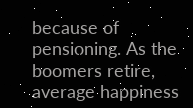because of pensioning. As the boomers retire, average happiness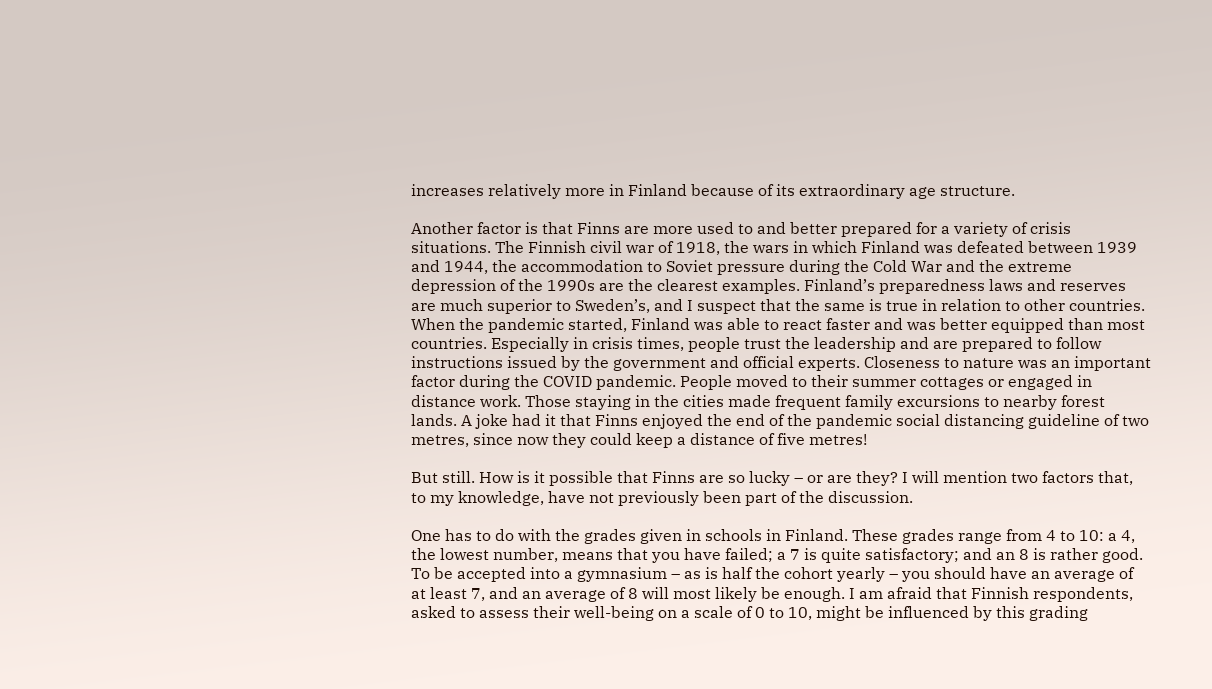increases relatively more in Finland because of its extraordinary age structure.

Another factor is that Finns are more used to and better prepared for a variety of crisis situations. The Finnish civil war of 1918, the wars in which Finland was defeated between 1939 and 1944, the accommodation to Soviet pressure during the Cold War and the extreme depression of the 1990s are the clearest examples. Finland’s preparedness laws and reserves are much superior to Sweden’s, and I suspect that the same is true in relation to other countries. When the pandemic started, Finland was able to react faster and was better equipped than most countries. Especially in crisis times, people trust the leadership and are prepared to follow instructions issued by the government and official experts. Closeness to nature was an important factor during the COVID pandemic. People moved to their summer cottages or engaged in distance work. Those staying in the cities made frequent family excursions to nearby forest lands. A joke had it that Finns enjoyed the end of the pandemic social distancing guideline of two metres, since now they could keep a distance of five metres!

But still. How is it possible that Finns are so lucky – or are they? I will mention two factors that, to my knowledge, have not previously been part of the discussion.

One has to do with the grades given in schools in Finland. These grades range from 4 to 10: a 4, the lowest number, means that you have failed; a 7 is quite satisfactory; and an 8 is rather good. To be accepted into a gymnasium – as is half the cohort yearly – you should have an average of at least 7, and an average of 8 will most likely be enough. I am afraid that Finnish respondents, asked to assess their well-being on a scale of 0 to 10, might be influenced by this grading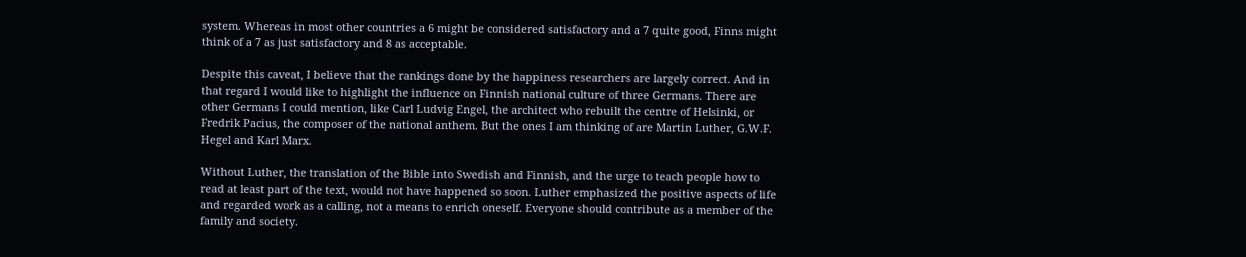system. Whereas in most other countries a 6 might be considered satisfactory and a 7 quite good, Finns might think of a 7 as just satisfactory and 8 as acceptable.

Despite this caveat, I believe that the rankings done by the happiness researchers are largely correct. And in that regard I would like to highlight the influence on Finnish national culture of three Germans. There are other Germans I could mention, like Carl Ludvig Engel, the architect who rebuilt the centre of Helsinki, or Fredrik Pacius, the composer of the national anthem. But the ones I am thinking of are Martin Luther, G.W.F. Hegel and Karl Marx.

Without Luther, the translation of the Bible into Swedish and Finnish, and the urge to teach people how to read at least part of the text, would not have happened so soon. Luther emphasized the positive aspects of life and regarded work as a calling, not a means to enrich oneself. Everyone should contribute as a member of the family and society.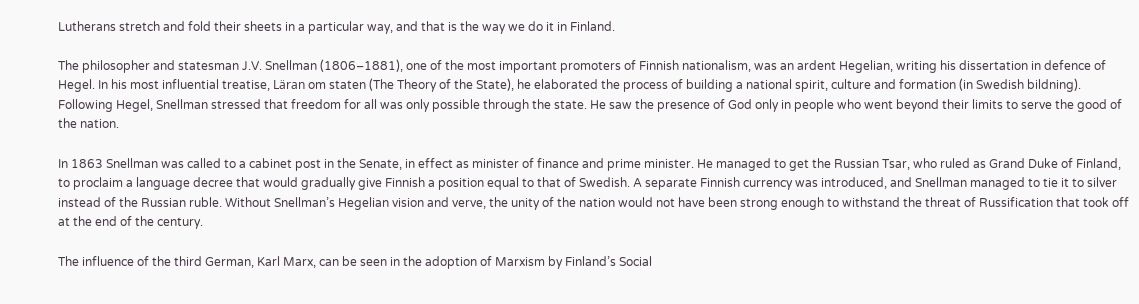Lutherans stretch and fold their sheets in a particular way, and that is the way we do it in Finland.

The philosopher and statesman J.V. Snellman (1806–1881), one of the most important promoters of Finnish nationalism, was an ardent Hegelian, writing his dissertation in defence of Hegel. In his most influential treatise, Läran om staten (The Theory of the State), he elaborated the process of building a national spirit, culture and formation (in Swedish bildning). Following Hegel, Snellman stressed that freedom for all was only possible through the state. He saw the presence of God only in people who went beyond their limits to serve the good of the nation.

In 1863 Snellman was called to a cabinet post in the Senate, in effect as minister of finance and prime minister. He managed to get the Russian Tsar, who ruled as Grand Duke of Finland, to proclaim a language decree that would gradually give Finnish a position equal to that of Swedish. A separate Finnish currency was introduced, and Snellman managed to tie it to silver instead of the Russian ruble. Without Snellman’s Hegelian vision and verve, the unity of the nation would not have been strong enough to withstand the threat of Russification that took off at the end of the century.

The influence of the third German, Karl Marx, can be seen in the adoption of Marxism by Finland’s Social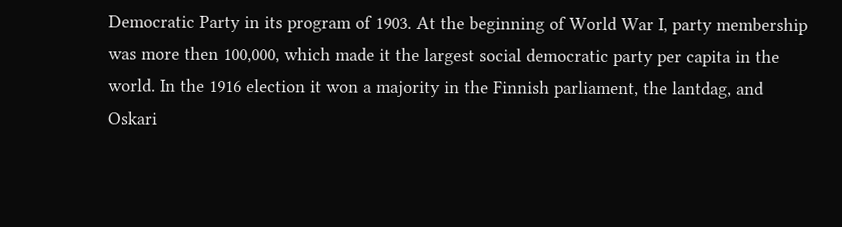Democratic Party in its program of 1903. At the beginning of World War I, party membership was more then 100,000, which made it the largest social democratic party per capita in the world. In the 1916 election it won a majority in the Finnish parliament, the lantdag, and Oskari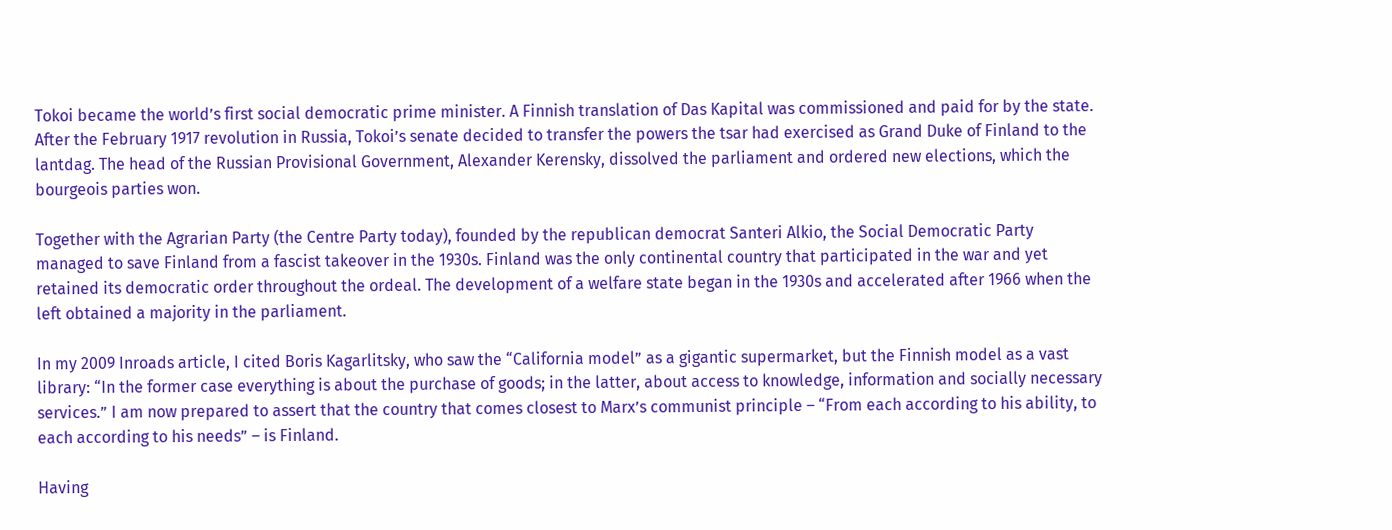Tokoi became the world’s first social democratic prime minister. A Finnish translation of Das Kapital was commissioned and paid for by the state. After the February 1917 revolution in Russia, Tokoi’s senate decided to transfer the powers the tsar had exercised as Grand Duke of Finland to the lantdag. The head of the Russian Provisional Government, Alexander Kerensky, dissolved the parliament and ordered new elections, which the bourgeois parties won.

Together with the Agrarian Party (the Centre Party today), founded by the republican democrat Santeri Alkio, the Social Democratic Party managed to save Finland from a fascist takeover in the 1930s. Finland was the only continental country that participated in the war and yet retained its democratic order throughout the ordeal. The development of a welfare state began in the 1930s and accelerated after 1966 when the left obtained a majority in the parliament.

In my 2009 Inroads article, I cited Boris Kagarlitsky, who saw the “California model” as a gigantic supermarket, but the Finnish model as a vast library: “In the former case everything is about the purchase of goods; in the latter, about access to knowledge, information and socially necessary services.” I am now prepared to assert that the country that comes closest to Marx’s communist principle – “From each according to his ability, to each according to his needs” – is Finland.

Having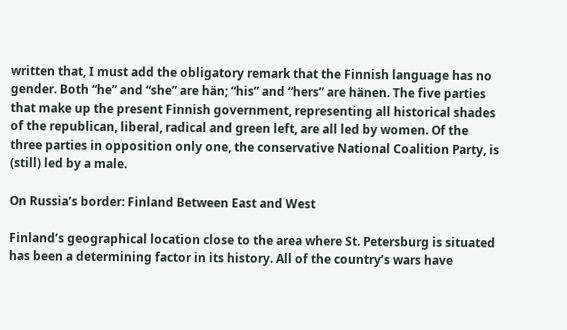written that, I must add the obligatory remark that the Finnish language has no gender. Both “he” and “she” are hän; “his” and “hers” are hänen. The five parties that make up the present Finnish government, representing all historical shades of the republican, liberal, radical and green left, are all led by women. Of the three parties in opposition only one, the conservative National Coalition Party, is (still) led by a male.

On Russia’s border: Finland Between East and West

Finland’s geographical location close to the area where St. Petersburg is situated has been a determining factor in its history. All of the country’s wars have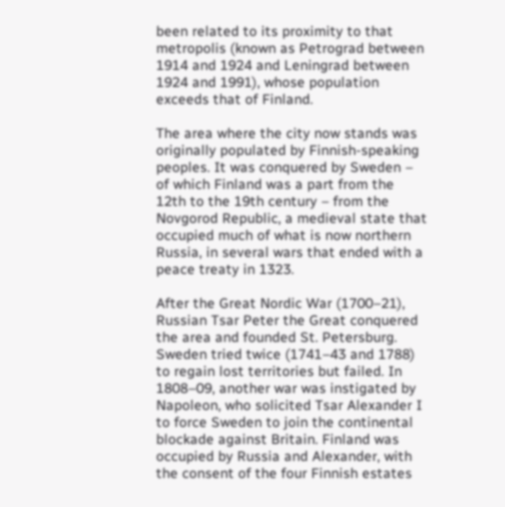been related to its proximity to that metropolis (known as Petrograd between 1914 and 1924 and Leningrad between 1924 and 1991), whose population exceeds that of Finland.

The area where the city now stands was originally populated by Finnish-speaking peoples. It was conquered by Sweden – of which Finland was a part from the 12th to the 19th century – from the Novgorod Republic, a medieval state that occupied much of what is now northern Russia, in several wars that ended with a peace treaty in 1323.

After the Great Nordic War (1700–21), Russian Tsar Peter the Great conquered the area and founded St. Petersburg. Sweden tried twice (1741–43 and 1788) to regain lost territories but failed. In 1808–09, another war was instigated by Napoleon, who solicited Tsar Alexander I to force Sweden to join the continental blockade against Britain. Finland was occupied by Russia and Alexander, with the consent of the four Finnish estates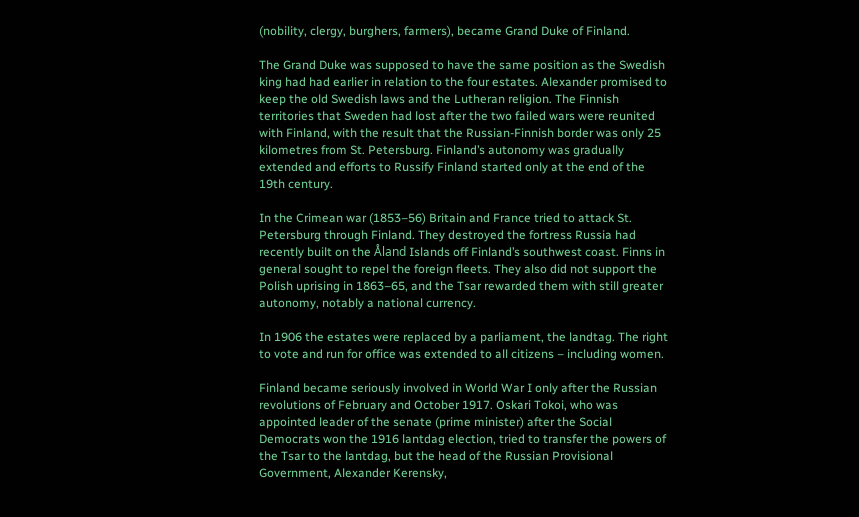(nobility, clergy, burghers, farmers), became Grand Duke of Finland.

The Grand Duke was supposed to have the same position as the Swedish king had had earlier in relation to the four estates. Alexander promised to keep the old Swedish laws and the Lutheran religion. The Finnish territories that Sweden had lost after the two failed wars were reunited with Finland, with the result that the Russian-Finnish border was only 25 kilometres from St. Petersburg. Finland’s autonomy was gradually extended and efforts to Russify Finland started only at the end of the 19th century.

In the Crimean war (1853–56) Britain and France tried to attack St. Petersburg through Finland. They destroyed the fortress Russia had recently built on the Åland Islands off Finland’s southwest coast. Finns in general sought to repel the foreign fleets. They also did not support the Polish uprising in 1863–65, and the Tsar rewarded them with still greater autonomy, notably a national currency.

In 1906 the estates were replaced by a parliament, the landtag. The right to vote and run for office was extended to all citizens – including women.

Finland became seriously involved in World War I only after the Russian revolutions of February and October 1917. Oskari Tokoi, who was appointed leader of the senate (prime minister) after the Social Democrats won the 1916 lantdag election, tried to transfer the powers of the Tsar to the lantdag, but the head of the Russian Provisional Government, Alexander Kerensky,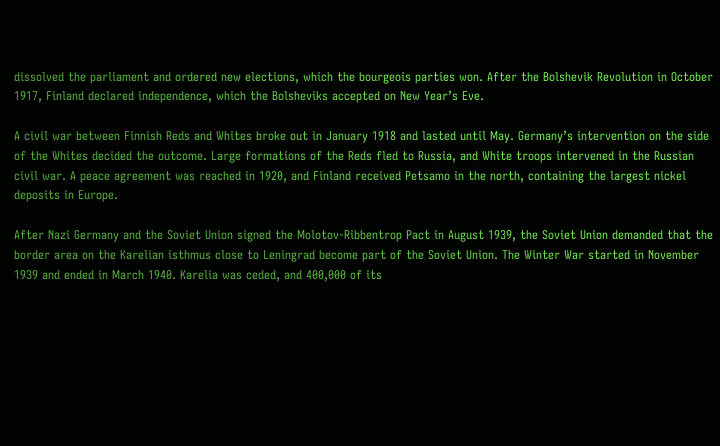dissolved the parliament and ordered new elections, which the bourgeois parties won. After the Bolshevik Revolution in October 1917, Finland declared independence, which the Bolsheviks accepted on New Year’s Eve.

A civil war between Finnish Reds and Whites broke out in January 1918 and lasted until May. Germany’s intervention on the side of the Whites decided the outcome. Large formations of the Reds fled to Russia, and White troops intervened in the Russian civil war. A peace agreement was reached in 1920, and Finland received Petsamo in the north, containing the largest nickel deposits in Europe.

After Nazi Germany and the Soviet Union signed the Molotov-Ribbentrop Pact in August 1939, the Soviet Union demanded that the border area on the Karelian isthmus close to Leningrad become part of the Soviet Union. The Winter War started in November 1939 and ended in March 1940. Karelia was ceded, and 400,000 of its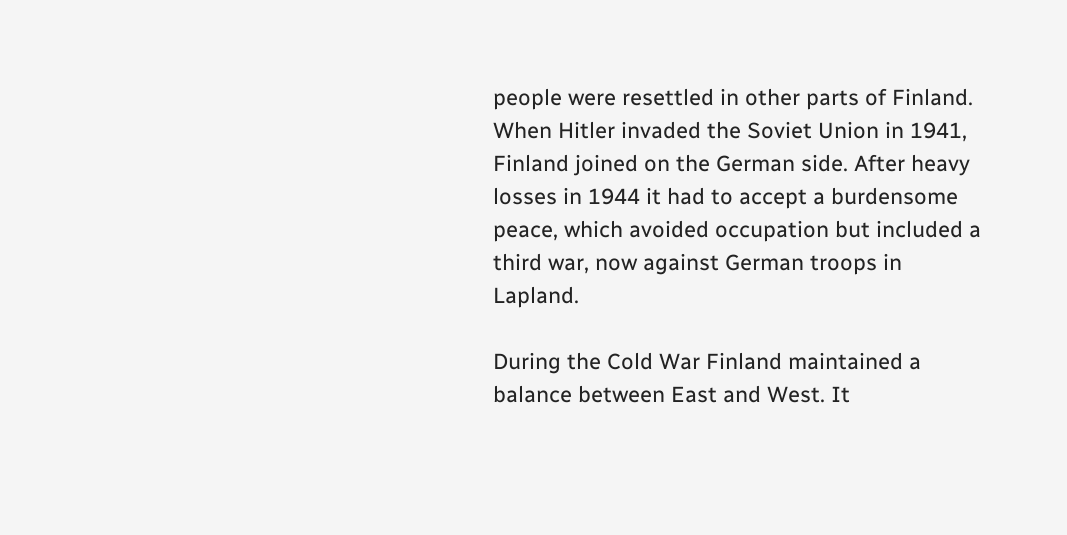people were resettled in other parts of Finland. When Hitler invaded the Soviet Union in 1941, Finland joined on the German side. After heavy losses in 1944 it had to accept a burdensome peace, which avoided occupation but included a third war, now against German troops in Lapland.

During the Cold War Finland maintained a balance between East and West. It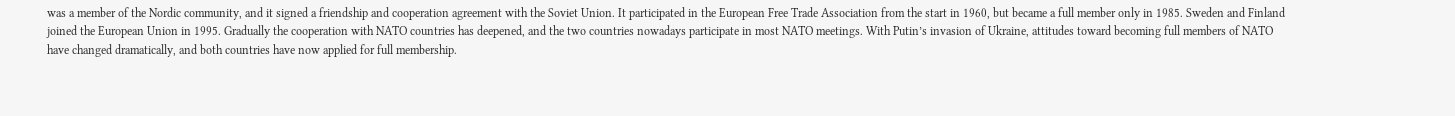was a member of the Nordic community, and it signed a friendship and cooperation agreement with the Soviet Union. It participated in the European Free Trade Association from the start in 1960, but became a full member only in 1985. Sweden and Finland joined the European Union in 1995. Gradually the cooperation with NATO countries has deepened, and the two countries nowadays participate in most NATO meetings. With Putin’s invasion of Ukraine, attitudes toward becoming full members of NATO have changed dramatically, and both countries have now applied for full membership.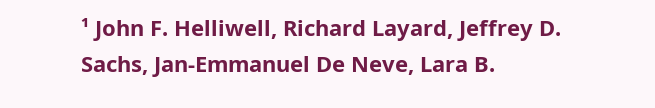¹ John F. Helliwell, Richard Layard, Jeffrey D. Sachs, Jan-Emmanuel De Neve, Lara B.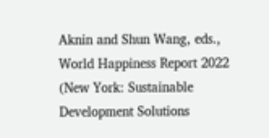Aknin and Shun Wang, eds., World Happiness Report 2022 (New York: Sustainable Development Solutions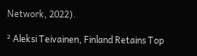Network, 2022).

² Aleksi Teivainen, Finland Retains Top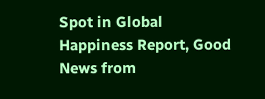Spot in Global Happiness Report, Good News from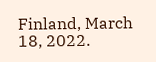Finland, March 18, 2022.